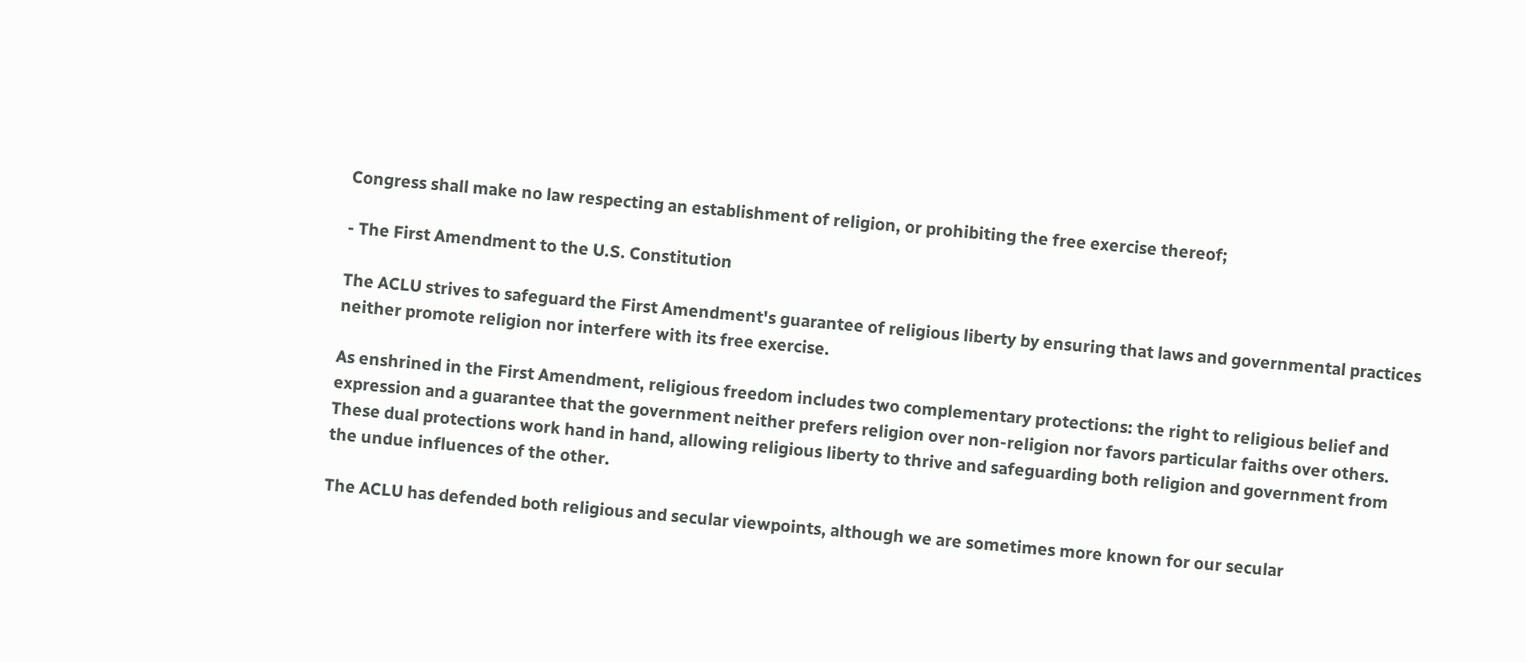Congress shall make no law respecting an establishment of religion, or prohibiting the free exercise thereof;

- The First Amendment to the U.S. Constitution

The ACLU strives to safeguard the First Amendment's guarantee of religious liberty by ensuring that laws and governmental practices neither promote religion nor interfere with its free exercise.

As enshrined in the First Amendment, religious freedom includes two complementary protections: the right to religious belief and expression and a guarantee that the government neither prefers religion over non-religion nor favors particular faiths over others. These dual protections work hand in hand, allowing religious liberty to thrive and safeguarding both religion and government from the undue influences of the other.

The ACLU has defended both religious and secular viewpoints, although we are sometimes more known for our secular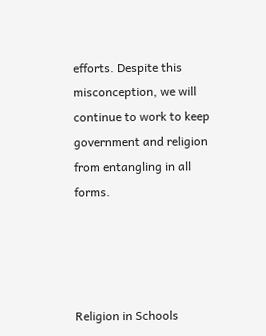efforts. Despite this misconception, we will continue to work to keep government and religion from entangling in all forms.




Religion in Schools